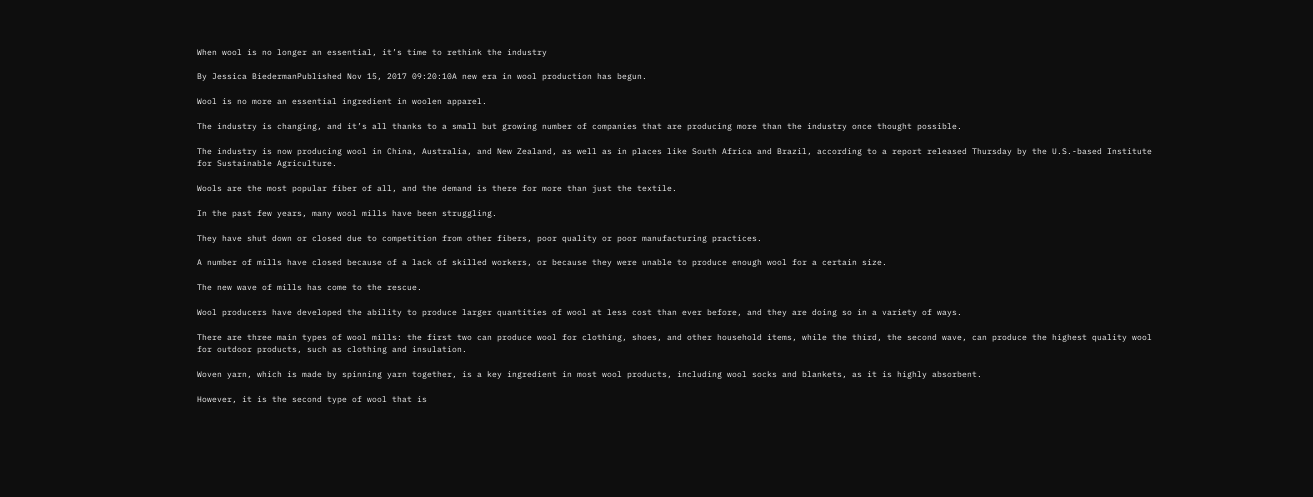When wool is no longer an essential, it’s time to rethink the industry

By Jessica BiedermanPublished Nov 15, 2017 09:20:10A new era in wool production has begun.

Wool is no more an essential ingredient in woolen apparel.

The industry is changing, and it’s all thanks to a small but growing number of companies that are producing more than the industry once thought possible.

The industry is now producing wool in China, Australia, and New Zealand, as well as in places like South Africa and Brazil, according to a report released Thursday by the U.S.-based Institute for Sustainable Agriculture.

Wools are the most popular fiber of all, and the demand is there for more than just the textile.

In the past few years, many wool mills have been struggling.

They have shut down or closed due to competition from other fibers, poor quality or poor manufacturing practices.

A number of mills have closed because of a lack of skilled workers, or because they were unable to produce enough wool for a certain size.

The new wave of mills has come to the rescue.

Wool producers have developed the ability to produce larger quantities of wool at less cost than ever before, and they are doing so in a variety of ways.

There are three main types of wool mills: the first two can produce wool for clothing, shoes, and other household items, while the third, the second wave, can produce the highest quality wool for outdoor products, such as clothing and insulation.

Woven yarn, which is made by spinning yarn together, is a key ingredient in most wool products, including wool socks and blankets, as it is highly absorbent.

However, it is the second type of wool that is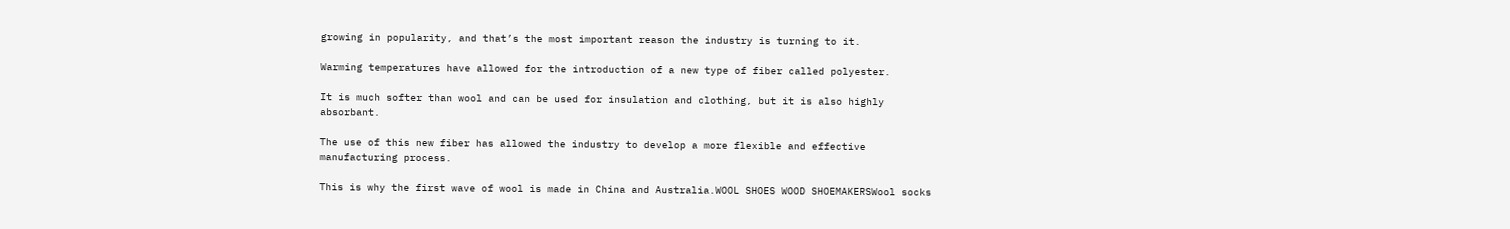growing in popularity, and that’s the most important reason the industry is turning to it.

Warming temperatures have allowed for the introduction of a new type of fiber called polyester.

It is much softer than wool and can be used for insulation and clothing, but it is also highly absorbant.

The use of this new fiber has allowed the industry to develop a more flexible and effective manufacturing process.

This is why the first wave of wool is made in China and Australia.WOOL SHOES WOOD SHOEMAKERSWool socks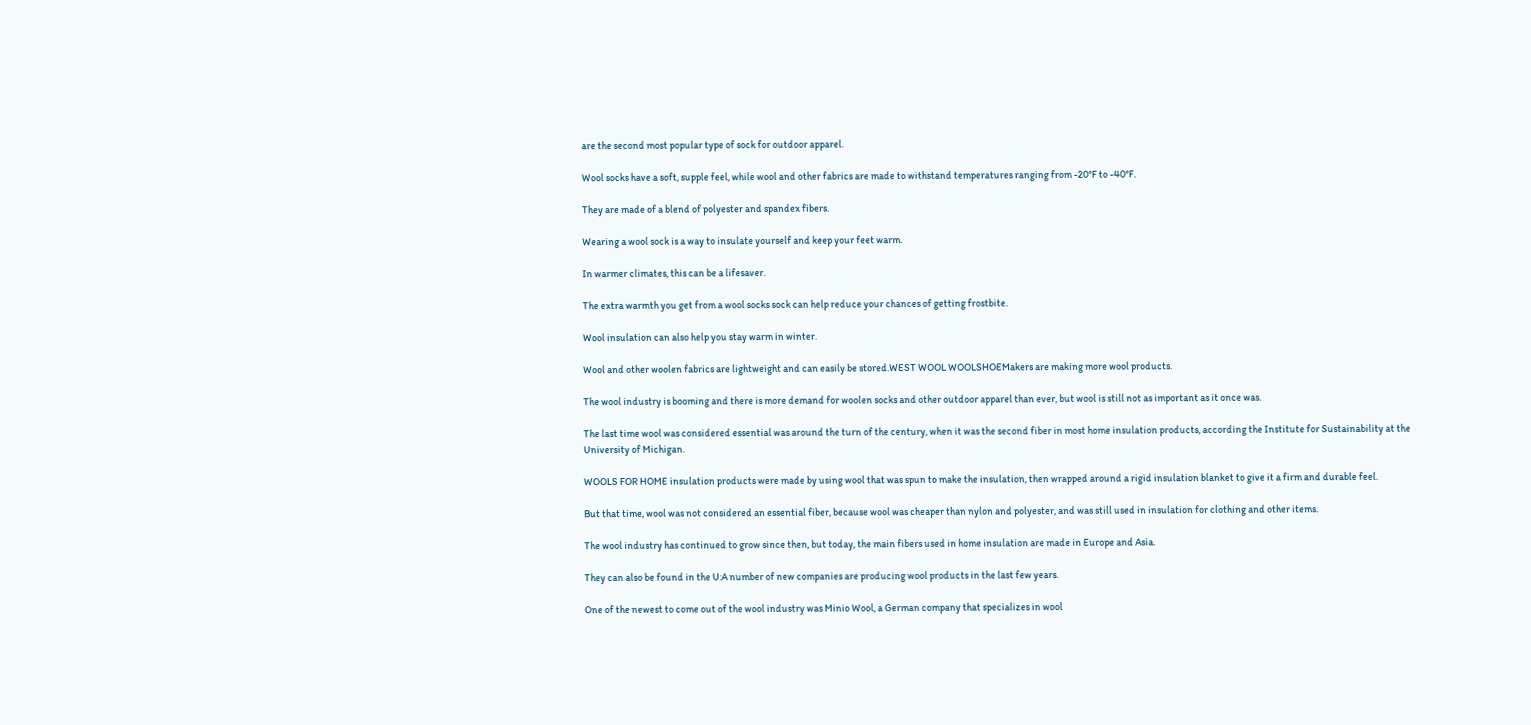are the second most popular type of sock for outdoor apparel.

Wool socks have a soft, supple feel, while wool and other fabrics are made to withstand temperatures ranging from -20°F to -40°F.

They are made of a blend of polyester and spandex fibers.

Wearing a wool sock is a way to insulate yourself and keep your feet warm.

In warmer climates, this can be a lifesaver.

The extra warmth you get from a wool socks sock can help reduce your chances of getting frostbite.

Wool insulation can also help you stay warm in winter.

Wool and other woolen fabrics are lightweight and can easily be stored.WEST WOOL WOOLSHOEMakers are making more wool products.

The wool industry is booming and there is more demand for woolen socks and other outdoor apparel than ever, but wool is still not as important as it once was.

The last time wool was considered essential was around the turn of the century, when it was the second fiber in most home insulation products, according the Institute for Sustainability at the University of Michigan.

WOOLS FOR HOME insulation products were made by using wool that was spun to make the insulation, then wrapped around a rigid insulation blanket to give it a firm and durable feel.

But that time, wool was not considered an essential fiber, because wool was cheaper than nylon and polyester, and was still used in insulation for clothing and other items.

The wool industry has continued to grow since then, but today, the main fibers used in home insulation are made in Europe and Asia.

They can also be found in the U:A number of new companies are producing wool products in the last few years.

One of the newest to come out of the wool industry was Minio Wool, a German company that specializes in wool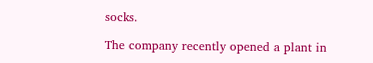socks.

The company recently opened a plant in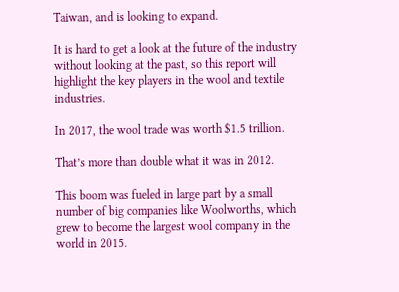Taiwan, and is looking to expand.

It is hard to get a look at the future of the industry without looking at the past, so this report will highlight the key players in the wool and textile industries.

In 2017, the wool trade was worth $1.5 trillion.

That’s more than double what it was in 2012.

This boom was fueled in large part by a small number of big companies like Woolworths, which grew to become the largest wool company in the world in 2015.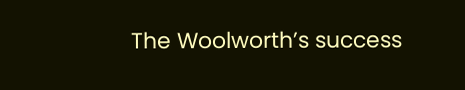The Woolworth’s success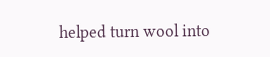helped turn wool into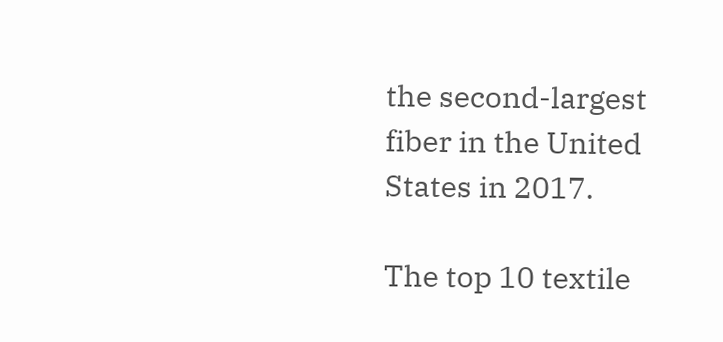the second-largest fiber in the United States in 2017.

The top 10 textile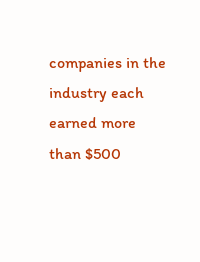companies in the industry each earned more than $500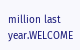million last year.WELCOME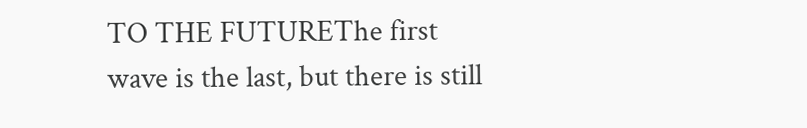TO THE FUTUREThe first wave is the last, but there is still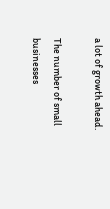a lot of growth ahead.

The number of small businesses